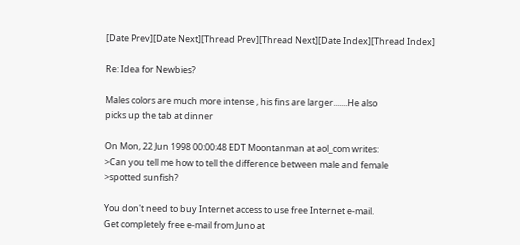[Date Prev][Date Next][Thread Prev][Thread Next][Date Index][Thread Index]

Re: Idea for Newbies?

Males colors are much more intense , his fins are larger.......He also
picks up the tab at dinner

On Mon, 22 Jun 1998 00:00:48 EDT Moontanman at aol_com writes:
>Can you tell me how to tell the difference between male and female
>spotted sunfish?

You don't need to buy Internet access to use free Internet e-mail.
Get completely free e-mail from Juno at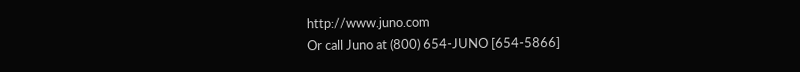http://www.juno.com
Or call Juno at (800) 654-JUNO [654-5866]